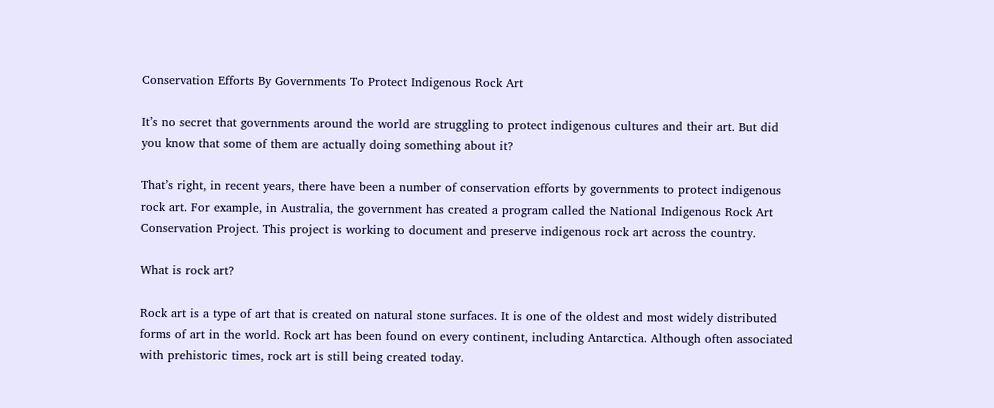Conservation Efforts By Governments To Protect Indigenous Rock Art

It’s no secret that governments around the world are struggling to protect indigenous cultures and their art. But did you know that some of them are actually doing something about it?

That’s right, in recent years, there have been a number of conservation efforts by governments to protect indigenous rock art. For example, in Australia, the government has created a program called the National Indigenous Rock Art Conservation Project. This project is working to document and preserve indigenous rock art across the country.

What is rock art?

Rock art is a type of art that is created on natural stone surfaces. It is one of the oldest and most widely distributed forms of art in the world. Rock art has been found on every continent, including Antarctica. Although often associated with prehistoric times, rock art is still being created today.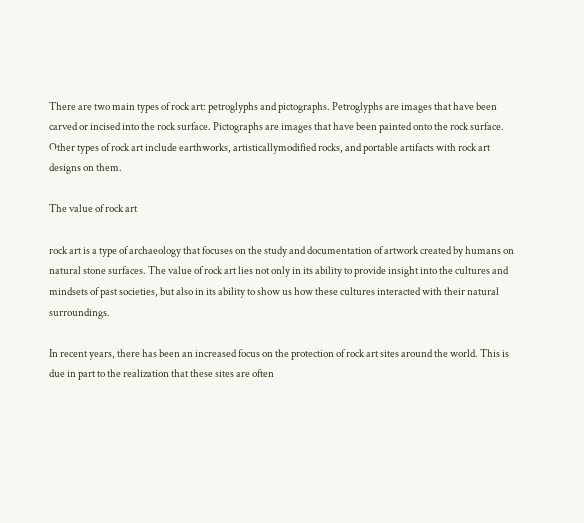There are two main types of rock art: petroglyphs and pictographs. Petroglyphs are images that have been carved or incised into the rock surface. Pictographs are images that have been painted onto the rock surface. Other types of rock art include earthworks, artisticallymodified rocks, and portable artifacts with rock art designs on them.

The value of rock art

rock art is a type of archaeology that focuses on the study and documentation of artwork created by humans on natural stone surfaces. The value of rock art lies not only in its ability to provide insight into the cultures and mindsets of past societies, but also in its ability to show us how these cultures interacted with their natural surroundings.

In recent years, there has been an increased focus on the protection of rock art sites around the world. This is due in part to the realization that these sites are often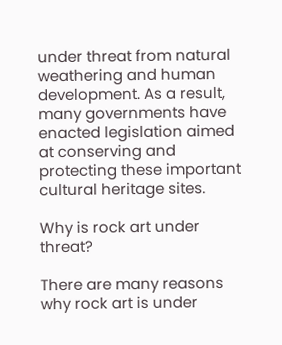under threat from natural weathering and human development. As a result, many governments have enacted legislation aimed at conserving and protecting these important cultural heritage sites.

Why is rock art under threat?

There are many reasons why rock art is under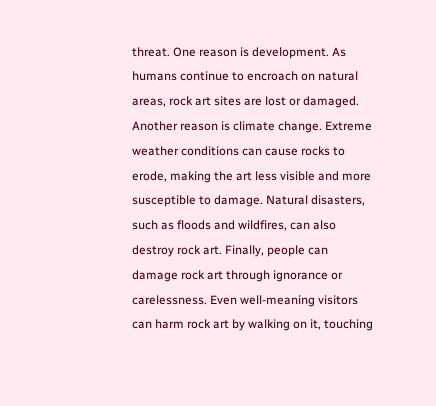threat. One reason is development. As humans continue to encroach on natural areas, rock art sites are lost or damaged. Another reason is climate change. Extreme weather conditions can cause rocks to erode, making the art less visible and more susceptible to damage. Natural disasters, such as floods and wildfires, can also destroy rock art. Finally, people can damage rock art through ignorance or carelessness. Even well-meaning visitors can harm rock art by walking on it, touching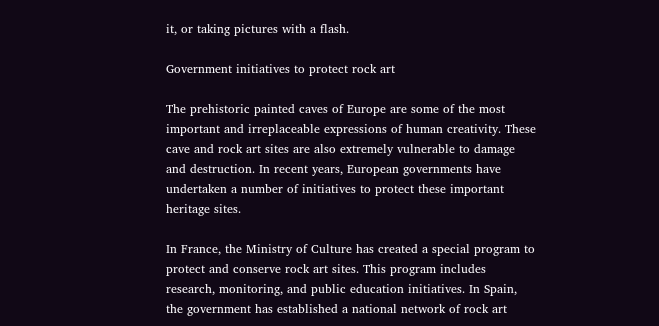it, or taking pictures with a flash.

Government initiatives to protect rock art

The prehistoric painted caves of Europe are some of the most important and irreplaceable expressions of human creativity. These cave and rock art sites are also extremely vulnerable to damage and destruction. In recent years, European governments have undertaken a number of initiatives to protect these important heritage sites.

In France, the Ministry of Culture has created a special program to protect and conserve rock art sites. This program includes research, monitoring, and public education initiatives. In Spain, the government has established a national network of rock art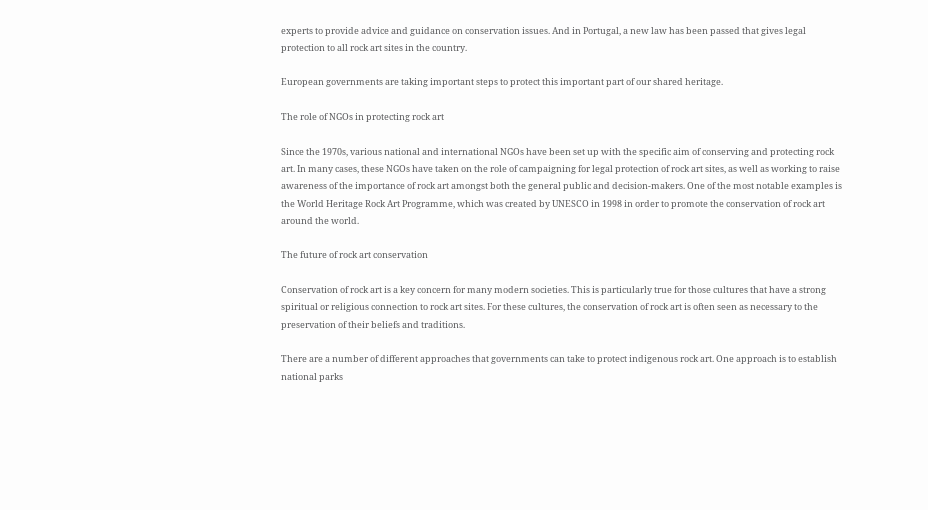experts to provide advice and guidance on conservation issues. And in Portugal, a new law has been passed that gives legal protection to all rock art sites in the country.

European governments are taking important steps to protect this important part of our shared heritage.

The role of NGOs in protecting rock art

Since the 1970s, various national and international NGOs have been set up with the specific aim of conserving and protecting rock art. In many cases, these NGOs have taken on the role of campaigning for legal protection of rock art sites, as well as working to raise awareness of the importance of rock art amongst both the general public and decision-makers. One of the most notable examples is the World Heritage Rock Art Programme, which was created by UNESCO in 1998 in order to promote the conservation of rock art around the world.

The future of rock art conservation

Conservation of rock art is a key concern for many modern societies. This is particularly true for those cultures that have a strong spiritual or religious connection to rock art sites. For these cultures, the conservation of rock art is often seen as necessary to the preservation of their beliefs and traditions.

There are a number of different approaches that governments can take to protect indigenous rock art. One approach is to establish national parks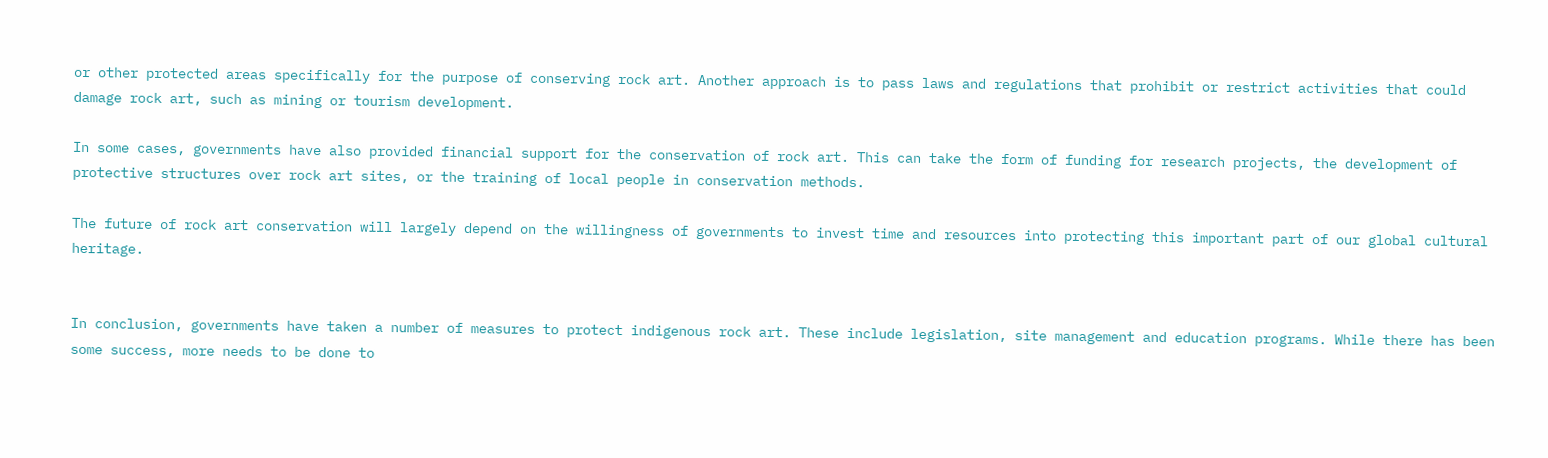or other protected areas specifically for the purpose of conserving rock art. Another approach is to pass laws and regulations that prohibit or restrict activities that could damage rock art, such as mining or tourism development.

In some cases, governments have also provided financial support for the conservation of rock art. This can take the form of funding for research projects, the development of protective structures over rock art sites, or the training of local people in conservation methods.

The future of rock art conservation will largely depend on the willingness of governments to invest time and resources into protecting this important part of our global cultural heritage.


In conclusion, governments have taken a number of measures to protect indigenous rock art. These include legislation, site management and education programs. While there has been some success, more needs to be done to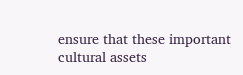ensure that these important cultural assets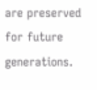are preserved for future generations.